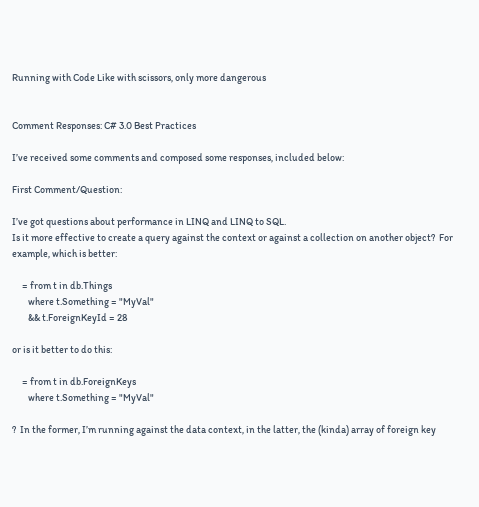Running with Code Like with scissors, only more dangerous


Comment Responses: C# 3.0 Best Practices

I’ve received some comments and composed some responses, included below:

First Comment/Question:

I’ve got questions about performance in LINQ and LINQ to SQL.
Is it more effective to create a query against the context or against a collection on another object?  For example, which is better:

     = from t in db.Things
        where t.Something = "MyVal"
        && t.ForeignKeyId = 28

or is it better to do this:

     = from t in db.ForeignKeys
        where t.Something = "MyVal"

?  In the former, I’m running against the data context, in the latter, the (kinda) array of foreign key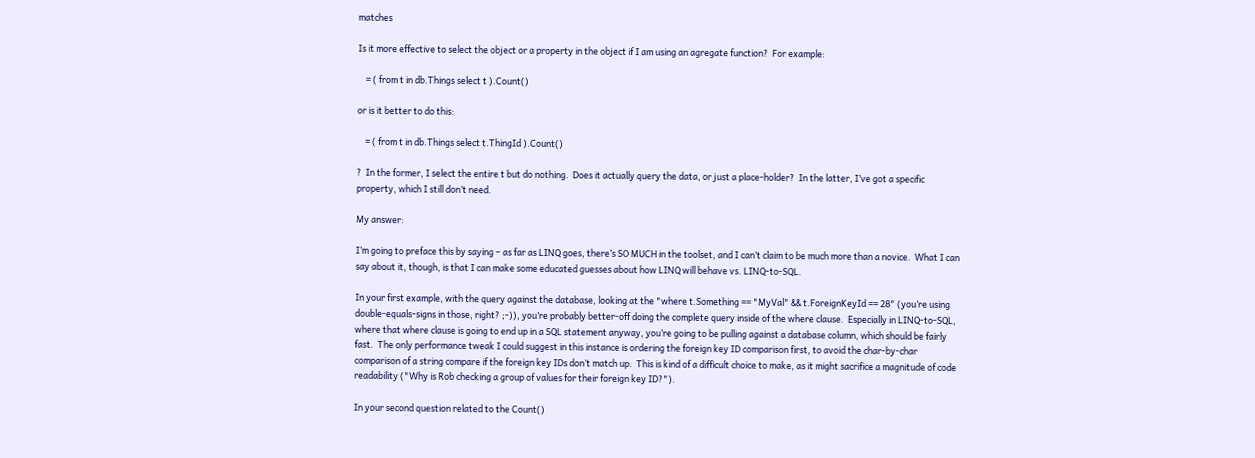matches

Is it more effective to select the object or a property in the object if I am using an agregate function?  For example:

    = ( from t in db.Things select t ).Count()

or is it better to do this:

    = ( from t in db.Things select t.ThingId ).Count()

?  In the former, I select the entire t but do nothing.  Does it actually query the data, or just a place-holder?  In the latter, I’ve got a specific property, which I still don’t need.

My answer:

I’m going to preface this by saying – as far as LINQ goes, there’s SO MUCH in the toolset, and I can’t claim to be much more than a novice.  What I can say about it, though, is that I can make some educated guesses about how LINQ will behave vs. LINQ-to-SQL.

In your first example, with the query against the database, looking at the "where t.Something == "MyVal" && t.ForeignKeyId == 28" (you’re using double-equals-signs in those, right? ;-)), you’re probably better-off doing the complete query inside of the where clause.  Especially in LINQ-to-SQL, where that where clause is going to end up in a SQL statement anyway, you’re going to be pulling against a database column, which should be fairly fast.  The only performance tweak I could suggest in this instance is ordering the foreign key ID comparison first, to avoid the char-by-char comparison of a string compare if the foreign key IDs don’t match up.  This is kind of a difficult choice to make, as it might sacrifice a magnitude of code readability ("Why is Rob checking a group of values for their foreign key ID?").

In your second question related to the Count()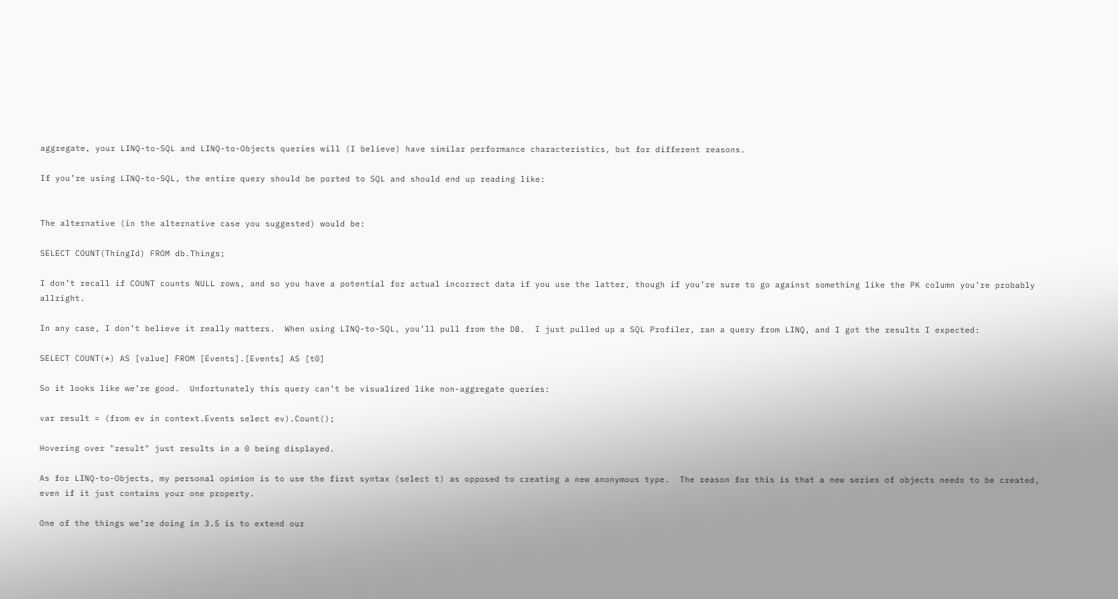aggregate, your LINQ-to-SQL and LINQ-to-Objects queries will (I believe) have similar performance characteristics, but for different reasons.

If you’re using LINQ-to-SQL, the entire query should be ported to SQL and should end up reading like:


The alternative (in the alternative case you suggested) would be:

SELECT COUNT(ThingId) FROM db.Things;

I don’t recall if COUNT counts NULL rows, and so you have a potential for actual incorrect data if you use the latter, though if you’re sure to go against something like the PK column you’re probably allright.

In any case, I don’t believe it really matters.  When using LINQ-to-SQL, you’ll pull from the DB.  I just pulled up a SQL Profiler, ran a query from LINQ, and I got the results I expected:

SELECT COUNT(*) AS [value] FROM [Events].[Events] AS [t0]

So it looks like we’re good.  Unfortunately this query can’t be visualized like non-aggregate queries:

var result = (from ev in context.Events select ev).Count();

Hovering over "result" just results in a 0 being displayed.

As for LINQ-to-Objects, my personal opinion is to use the first syntax (select t) as opposed to creating a new anonymous type.  The reason for this is that a new series of objects needs to be created, even if it just contains your one property.

One of the things we’re doing in 3.5 is to extend our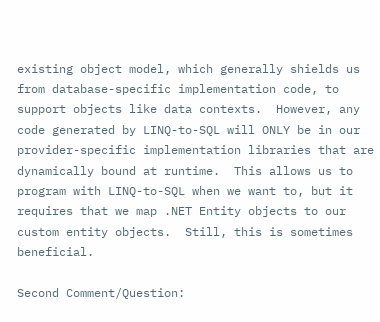existing object model, which generally shields us from database-specific implementation code, to support objects like data contexts.  However, any code generated by LINQ-to-SQL will ONLY be in our provider-specific implementation libraries that are dynamically bound at runtime.  This allows us to program with LINQ-to-SQL when we want to, but it requires that we map .NET Entity objects to our custom entity objects.  Still, this is sometimes beneficial.

Second Comment/Question: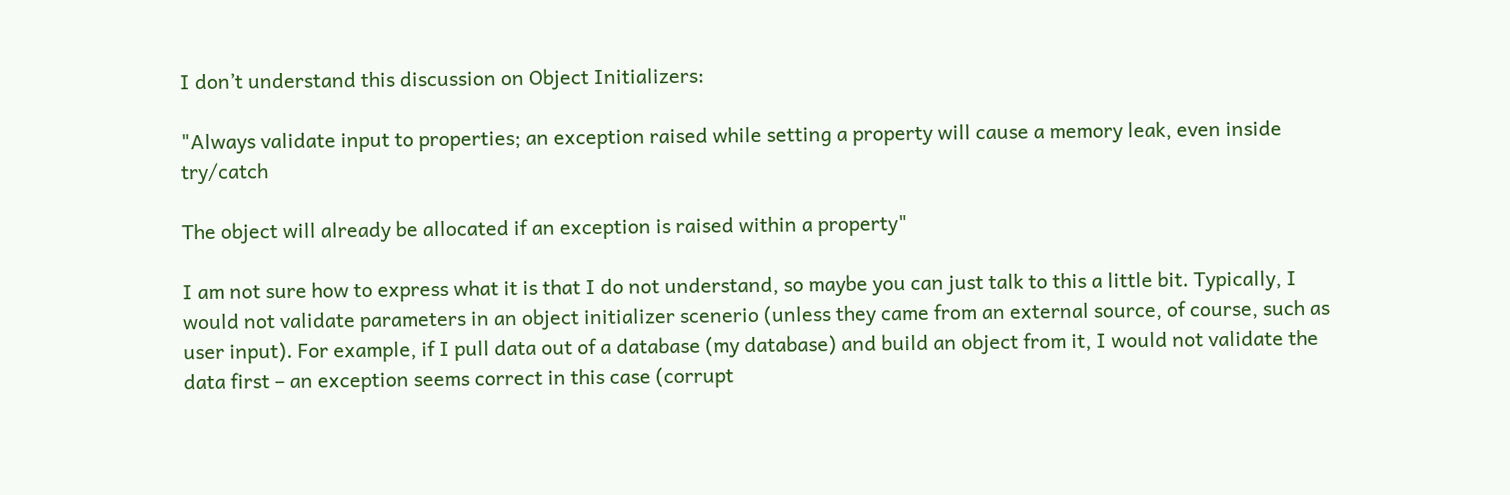I don’t understand this discussion on Object Initializers:

"Always validate input to properties; an exception raised while setting a property will cause a memory leak, even inside try/catch

The object will already be allocated if an exception is raised within a property"

I am not sure how to express what it is that I do not understand, so maybe you can just talk to this a little bit. Typically, I would not validate parameters in an object initializer scenerio (unless they came from an external source, of course, such as user input). For example, if I pull data out of a database (my database) and build an object from it, I would not validate the data first – an exception seems correct in this case (corrupt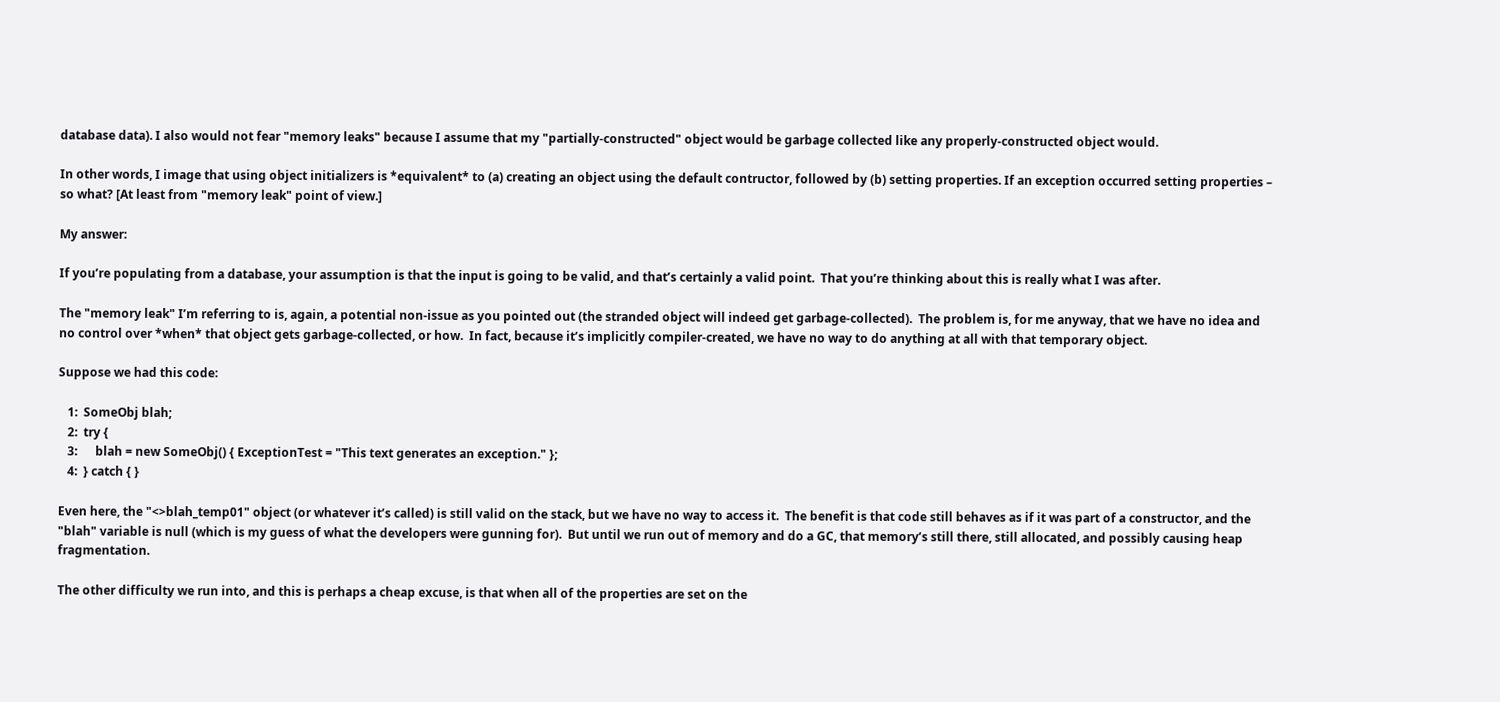database data). I also would not fear "memory leaks" because I assume that my "partially-constructed" object would be garbage collected like any properly-constructed object would.

In other words, I image that using object initializers is *equivalent* to (a) creating an object using the default contructor, followed by (b) setting properties. If an exception occurred setting properties – so what? [At least from "memory leak" point of view.]

My answer:

If you’re populating from a database, your assumption is that the input is going to be valid, and that’s certainly a valid point.  That you’re thinking about this is really what I was after.

The "memory leak" I’m referring to is, again, a potential non-issue as you pointed out (the stranded object will indeed get garbage-collected).  The problem is, for me anyway, that we have no idea and no control over *when* that object gets garbage-collected, or how.  In fact, because it’s implicitly compiler-created, we have no way to do anything at all with that temporary object.

Suppose we had this code:

   1:  SomeObj blah;
   2:  try {
   3:      blah = new SomeObj() { ExceptionTest = "This text generates an exception." };
   4:  } catch { }

Even here, the "<>blah_temp01" object (or whatever it’s called) is still valid on the stack, but we have no way to access it.  The benefit is that code still behaves as if it was part of a constructor, and the "blah" variable is null (which is my guess of what the developers were gunning for).  But until we run out of memory and do a GC, that memory’s still there, still allocated, and possibly causing heap fragmentation.

The other difficulty we run into, and this is perhaps a cheap excuse, is that when all of the properties are set on the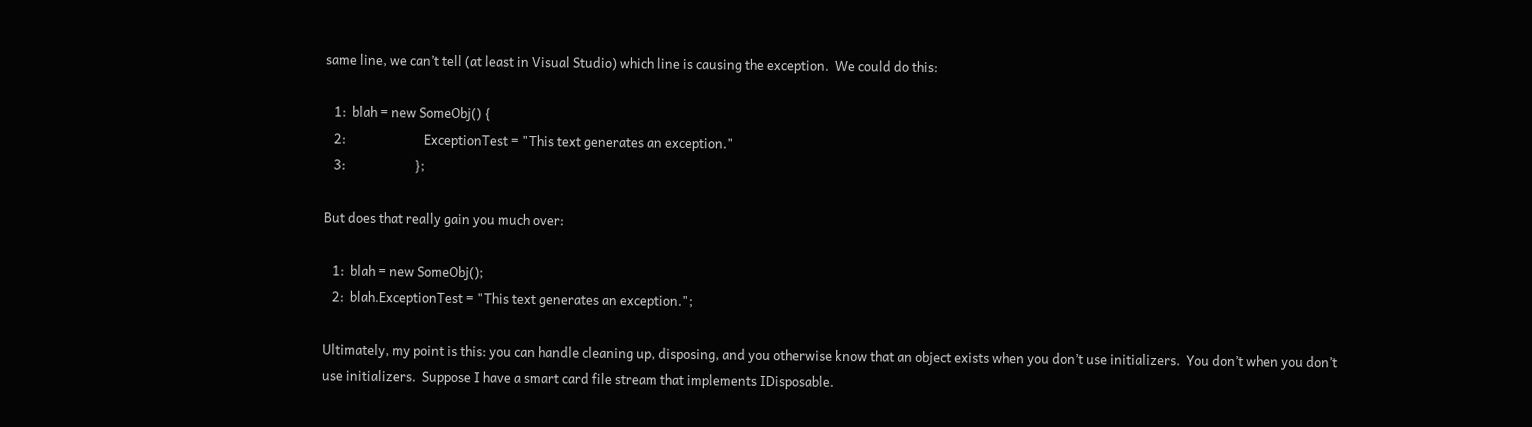same line, we can’t tell (at least in Visual Studio) which line is causing the exception.  We could do this:

   1:  blah = new SomeObj() {
   2:                          ExceptionTest = "This text generates an exception."
   3:                       };

But does that really gain you much over:

   1:  blah = new SomeObj();
   2:  blah.ExceptionTest = "This text generates an exception.";

Ultimately, my point is this: you can handle cleaning up, disposing, and you otherwise know that an object exists when you don’t use initializers.  You don’t when you don’t use initializers.  Suppose I have a smart card file stream that implements IDisposable.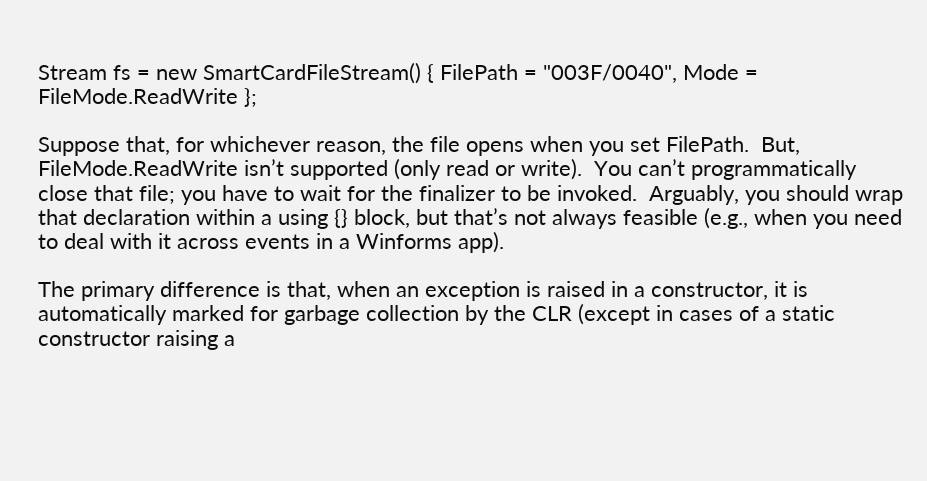Stream fs = new SmartCardFileStream() { FilePath = "003F/0040", Mode = FileMode.ReadWrite };

Suppose that, for whichever reason, the file opens when you set FilePath.  But, FileMode.ReadWrite isn’t supported (only read or write).  You can’t programmatically close that file; you have to wait for the finalizer to be invoked.  Arguably, you should wrap that declaration within a using {} block, but that’s not always feasible (e.g., when you need to deal with it across events in a Winforms app).

The primary difference is that, when an exception is raised in a constructor, it is automatically marked for garbage collection by the CLR (except in cases of a static constructor raising a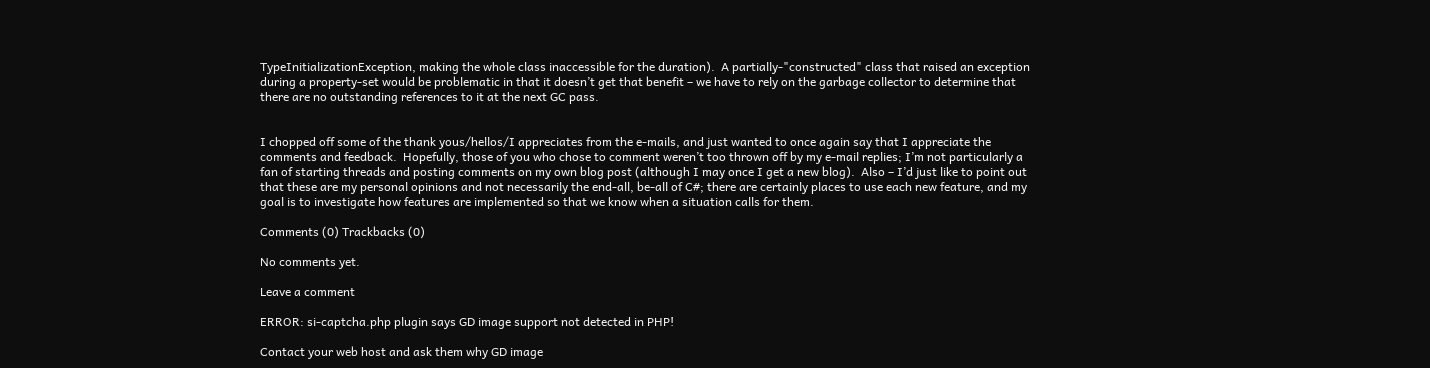TypeInitializationException, making the whole class inaccessible for the duration).  A partially-"constructed" class that raised an exception during a property-set would be problematic in that it doesn’t get that benefit – we have to rely on the garbage collector to determine that there are no outstanding references to it at the next GC pass.


I chopped off some of the thank yous/hellos/I appreciates from the e-mails, and just wanted to once again say that I appreciate the comments and feedback.  Hopefully, those of you who chose to comment weren’t too thrown off by my e-mail replies; I’m not particularly a fan of starting threads and posting comments on my own blog post (although I may once I get a new blog).  Also – I’d just like to point out that these are my personal opinions and not necessarily the end-all, be-all of C#; there are certainly places to use each new feature, and my goal is to investigate how features are implemented so that we know when a situation calls for them.

Comments (0) Trackbacks (0)

No comments yet.

Leave a comment

ERROR: si-captcha.php plugin says GD image support not detected in PHP!

Contact your web host and ask them why GD image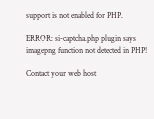support is not enabled for PHP.

ERROR: si-captcha.php plugin says imagepng function not detected in PHP!

Contact your web host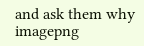and ask them why imagepng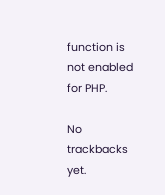function is not enabled for PHP.

No trackbacks yet.